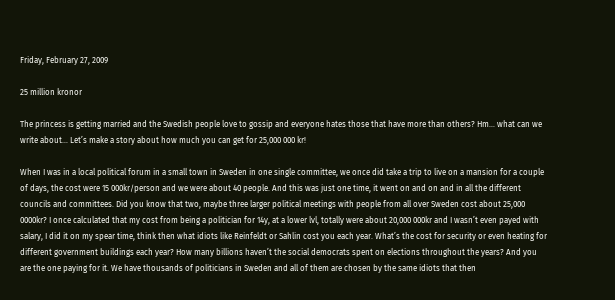Friday, February 27, 2009

25 million kronor

The princess is getting married and the Swedish people love to gossip and everyone hates those that have more than others? Hm… what can we write about… Let’s make a story about how much you can get for 25,000 000 kr!

When I was in a local political forum in a small town in Sweden in one single committee, we once did take a trip to live on a mansion for a couple of days, the cost were 15 000kr/person and we were about 40 people. And this was just one time, it went on and on and in all the different councils and committees. Did you know that two, maybe three larger political meetings with people from all over Sweden cost about 25,000 0000kr? I once calculated that my cost from being a politician for 14y, at a lower lvl, totally were about 20,000 000kr and I wasn’t even payed with salary, I did it on my spear time, think then what idiots like Reinfeldt or Sahlin cost you each year. What’s the cost for security or even heating for different government buildings each year? How many billions haven’t the social democrats spent on elections throughout the years? And you are the one paying for it. We have thousands of politicians in Sweden and all of them are chosen by the same idiots that then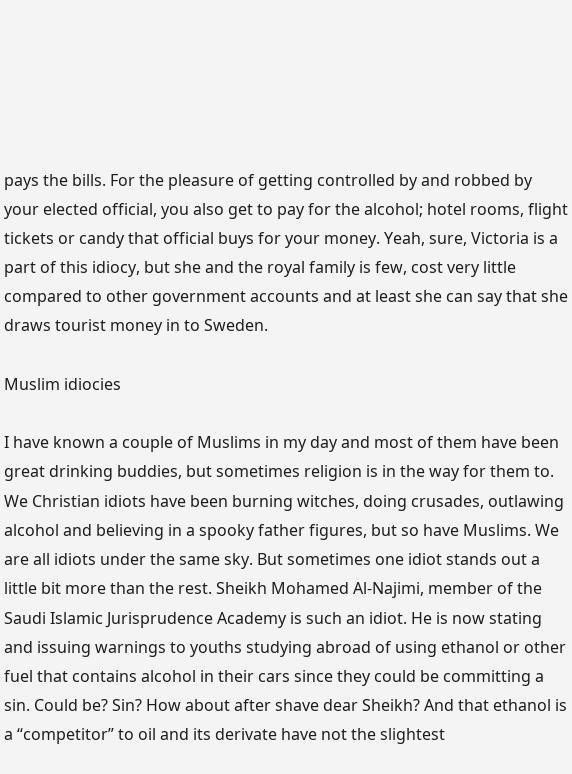pays the bills. For the pleasure of getting controlled by and robbed by your elected official, you also get to pay for the alcohol; hotel rooms, flight tickets or candy that official buys for your money. Yeah, sure, Victoria is a part of this idiocy, but she and the royal family is few, cost very little compared to other government accounts and at least she can say that she draws tourist money in to Sweden.

Muslim idiocies

I have known a couple of Muslims in my day and most of them have been great drinking buddies, but sometimes religion is in the way for them to. We Christian idiots have been burning witches, doing crusades, outlawing alcohol and believing in a spooky father figures, but so have Muslims. We are all idiots under the same sky. But sometimes one idiot stands out a little bit more than the rest. Sheikh Mohamed Al-Najimi, member of the Saudi Islamic Jurisprudence Academy is such an idiot. He is now stating and issuing warnings to youths studying abroad of using ethanol or other fuel that contains alcohol in their cars since they could be committing a sin. Could be? Sin? How about after shave dear Sheikh? And that ethanol is a “competitor” to oil and its derivate have not the slightest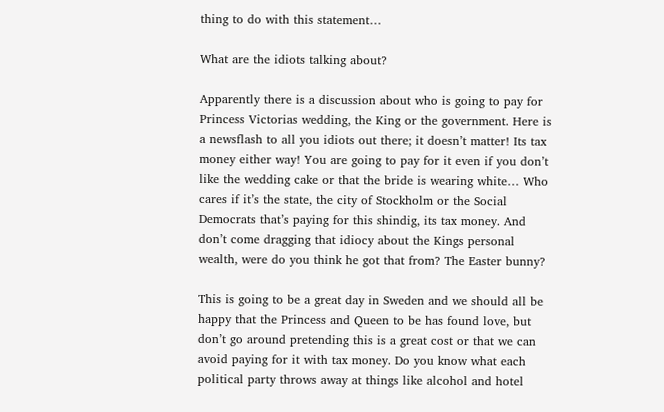thing to do with this statement…

What are the idiots talking about?

Apparently there is a discussion about who is going to pay for Princess Victorias wedding, the King or the government. Here is a newsflash to all you idiots out there; it doesn’t matter! Its tax money either way! You are going to pay for it even if you don’t like the wedding cake or that the bride is wearing white… Who cares if it’s the state, the city of Stockholm or the Social Democrats that’s paying for this shindig, its tax money. And don’t come dragging that idiocy about the Kings personal wealth, were do you think he got that from? The Easter bunny?

This is going to be a great day in Sweden and we should all be happy that the Princess and Queen to be has found love, but don’t go around pretending this is a great cost or that we can avoid paying for it with tax money. Do you know what each political party throws away at things like alcohol and hotel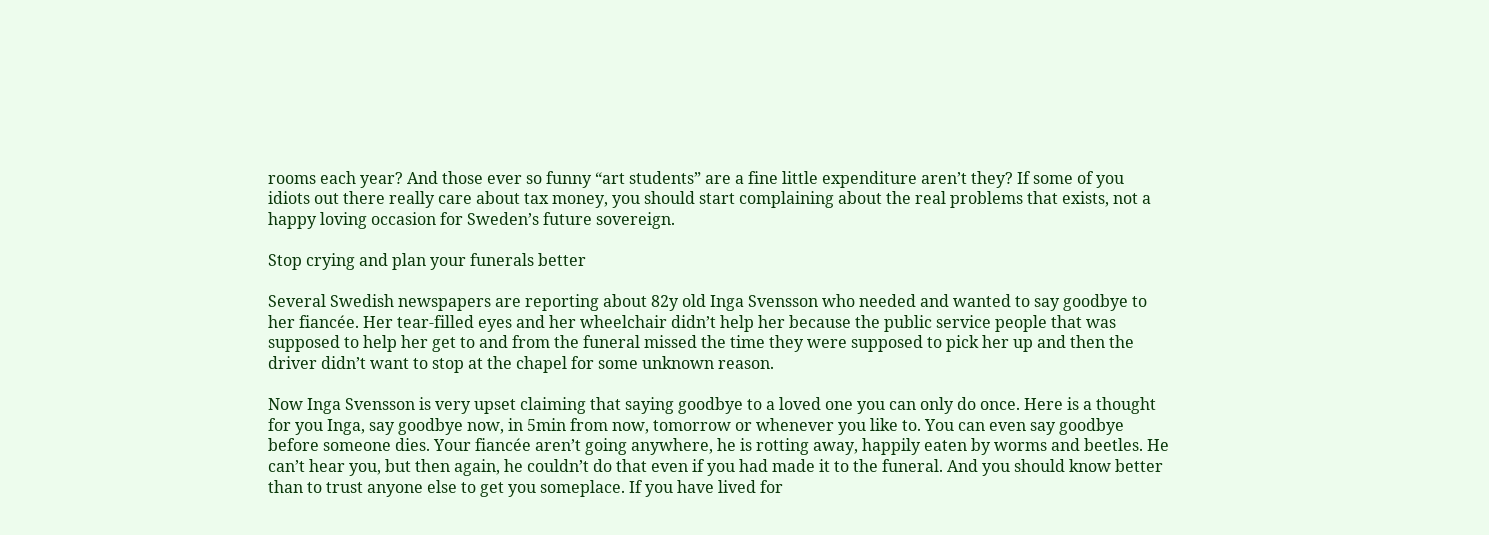rooms each year? And those ever so funny “art students” are a fine little expenditure aren’t they? If some of you idiots out there really care about tax money, you should start complaining about the real problems that exists, not a happy loving occasion for Sweden’s future sovereign.

Stop crying and plan your funerals better

Several Swedish newspapers are reporting about 82y old Inga Svensson who needed and wanted to say goodbye to her fiancée. Her tear-filled eyes and her wheelchair didn’t help her because the public service people that was supposed to help her get to and from the funeral missed the time they were supposed to pick her up and then the driver didn’t want to stop at the chapel for some unknown reason.

Now Inga Svensson is very upset claiming that saying goodbye to a loved one you can only do once. Here is a thought for you Inga, say goodbye now, in 5min from now, tomorrow or whenever you like to. You can even say goodbye before someone dies. Your fiancée aren’t going anywhere, he is rotting away, happily eaten by worms and beetles. He can’t hear you, but then again, he couldn’t do that even if you had made it to the funeral. And you should know better than to trust anyone else to get you someplace. If you have lived for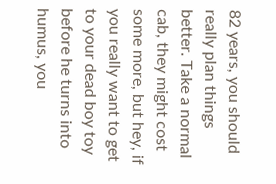82 years, you should really plan things better. Take a normal cab, they might cost some more, but hey, if you really want to get to your dead boy toy before he turns into humus, you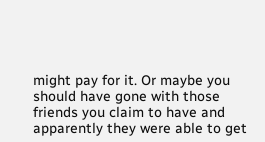might pay for it. Or maybe you should have gone with those friends you claim to have and apparently they were able to get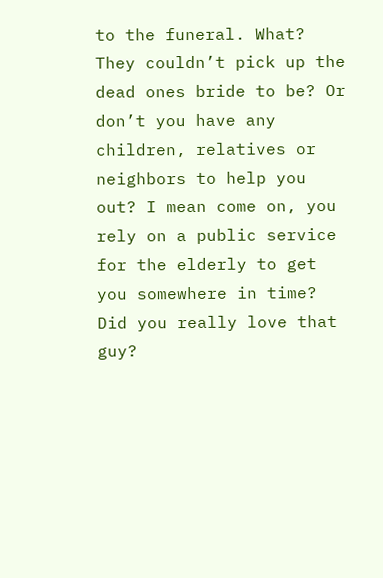to the funeral. What? They couldn’t pick up the dead ones bride to be? Or don’t you have any children, relatives or neighbors to help you out? I mean come on, you rely on a public service for the elderly to get you somewhere in time? Did you really love that guy?